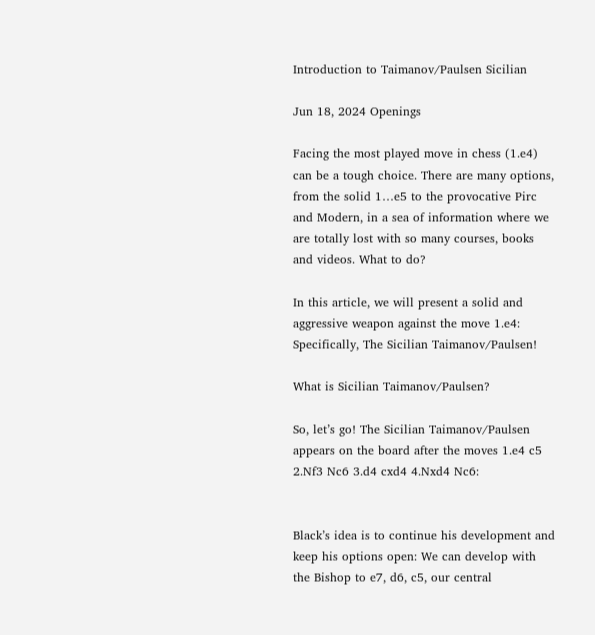Introduction to Taimanov/Paulsen Sicilian

Jun 18, 2024 Openings

Facing the most played move in chess (1.e4) can be a tough choice. There are many options, from the solid 1…e5 to the provocative Pirc and Modern, in a sea of information where we are totally lost with so many courses, books and videos. What to do?

In this article, we will present a solid and aggressive weapon against the move 1.e4: Specifically, The Sicilian Taimanov/Paulsen!

What is Sicilian Taimanov/Paulsen?

So, let’s go! The Sicilian Taimanov/Paulsen appears on the board after the moves 1.e4 c5 2.Nf3 Nc6 3.d4 cxd4 4.Nxd4 Nc6:


Black’s idea is to continue his development and keep his options open: We can develop with the Bishop to e7, d6, c5, our central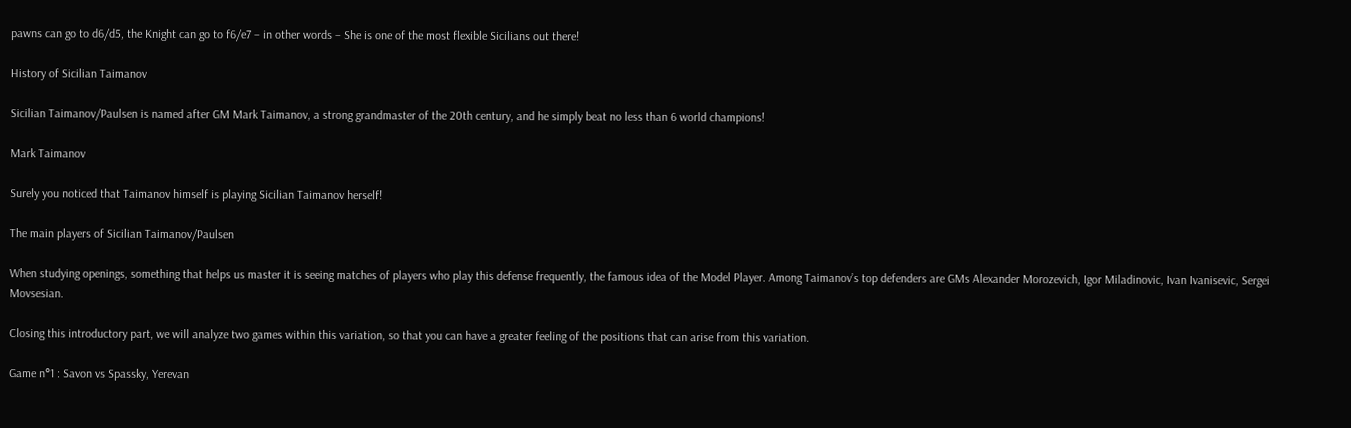pawns can go to d6/d5, the Knight can go to f6/e7 – in other words – She is one of the most flexible Sicilians out there!

History of Sicilian Taimanov

Sicilian Taimanov/Paulsen is named after GM Mark Taimanov, a strong grandmaster of the 20th century, and he simply beat no less than 6 world champions!

Mark Taimanov

Surely you noticed that Taimanov himself is playing Sicilian Taimanov herself!

The main players of Sicilian Taimanov/Paulsen

When studying openings, something that helps us master it is seeing matches of players who play this defense frequently, the famous idea of the Model Player. Among Taimanov’s top defenders are GMs Alexander Morozevich, Igor Miladinovic, Ivan Ivanisevic, Sergei Movsesian.

Closing this introductory part, we will analyze two games within this variation, so that you can have a greater feeling of the positions that can arise from this variation.

Game n°1 : Savon vs Spassky, Yerevan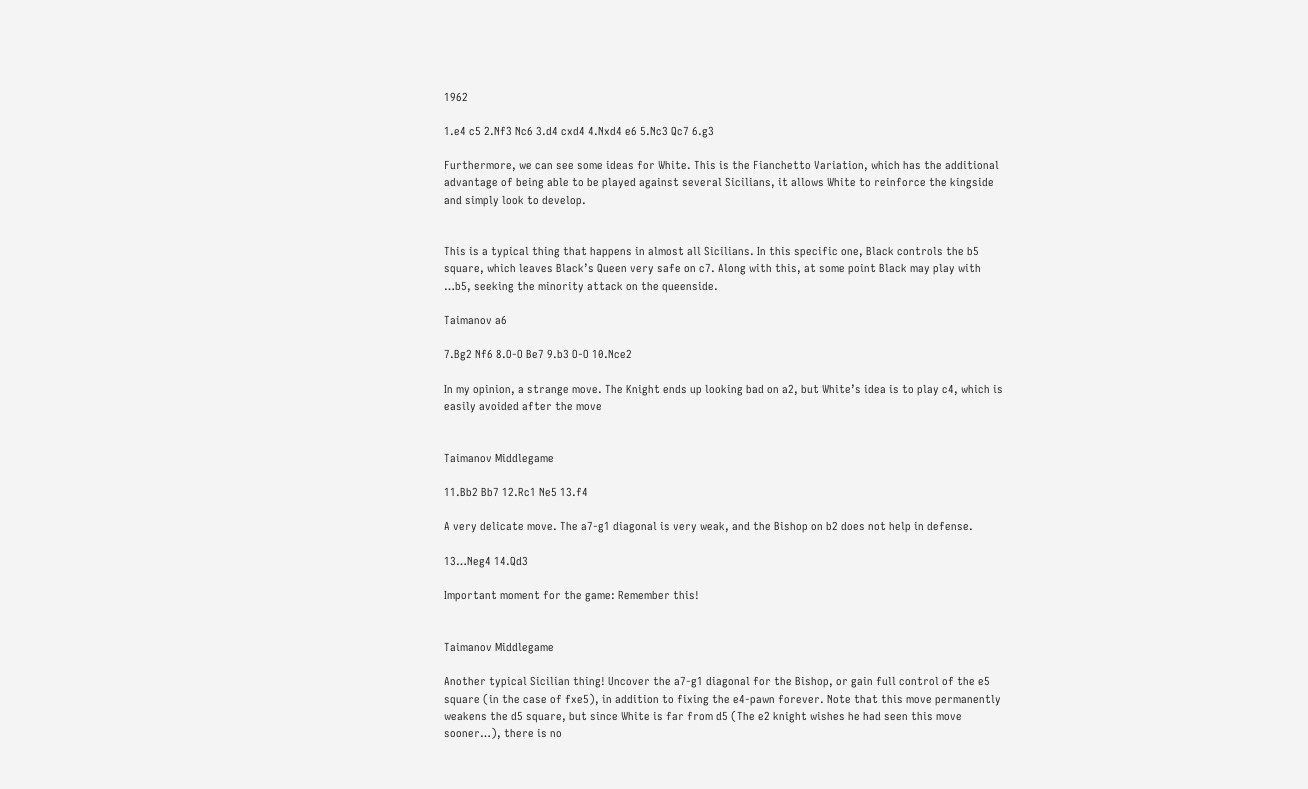1962

1.e4 c5 2.Nf3 Nc6 3.d4 cxd4 4.Nxd4 e6 5.Nc3 Qc7 6.g3

Furthermore, we can see some ideas for White. This is the Fianchetto Variation, which has the additional advantage of being able to be played against several Sicilians, it allows White to reinforce the kingside and simply look to develop.


This is a typical thing that happens in almost all Sicilians. In this specific one, Black controls the b5 square, which leaves Black’s Queen very safe on c7. Along with this, at some point Black may play with …b5, seeking the minority attack on the queenside.

Taimanov a6

7.Bg2 Nf6 8.O-O Be7 9.b3 O-O 10.Nce2

In my opinion, a strange move. The Knight ends up looking bad on a2, but White’s idea is to play c4, which is easily avoided after the move


Taimanov Middlegame

11.Bb2 Bb7 12.Rc1 Ne5 13.f4

A very delicate move. The a7-g1 diagonal is very weak, and the Bishop on b2 does not help in defense.

13…Neg4 14.Qd3

Important moment for the game: Remember this!


Taimanov Middlegame

Another typical Sicilian thing! Uncover the a7-g1 diagonal for the Bishop, or gain full control of the e5 square (in the case of fxe5), in addition to fixing the e4-pawn forever. Note that this move permanently weakens the d5 square, but since White is far from d5 (The e2 knight wishes he had seen this move sooner…), there is no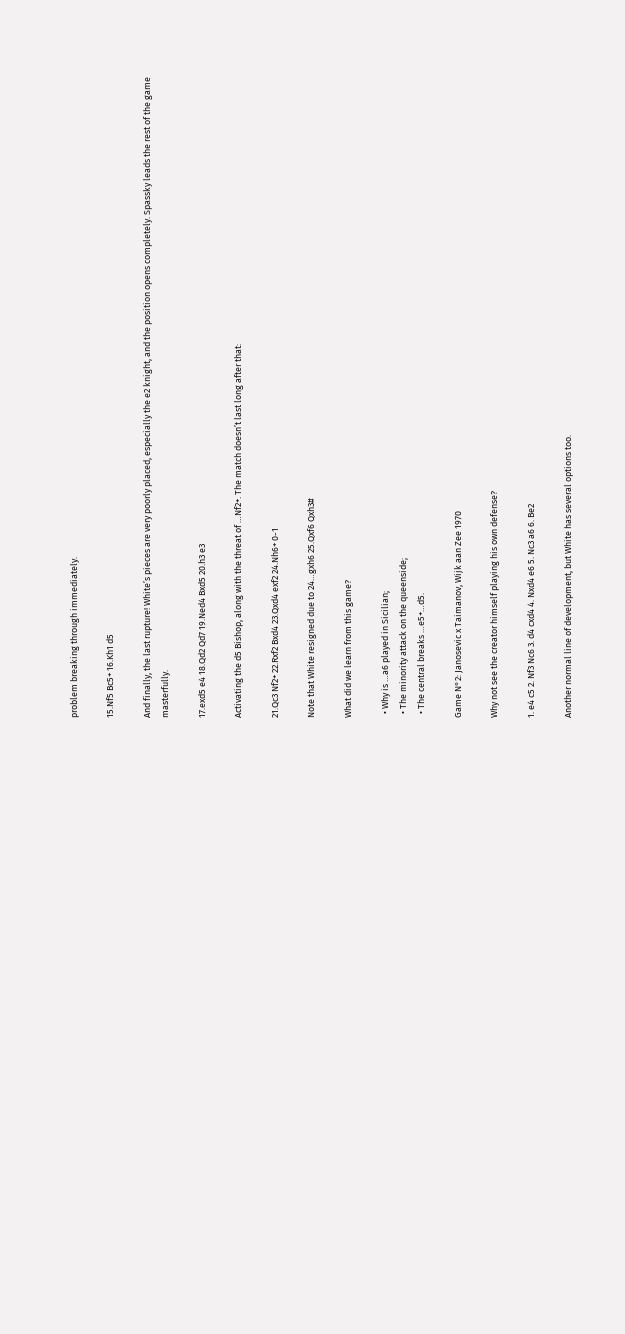problem breaking through immediately.

15.Nf5 Bc5+ 16.Kh1 d5

And finally, the last rupture! White’s pieces are very poorly placed, especially the e2 knight, and the position opens completely. Spassky leads the rest of the game masterfully.

17.exd5 e4 18.Qd2 Qd7 19.Ned4 Bxd5 20.h3 e3

Activating the d5 Bishop, along with the threat of …Nf2+. The match doesn’t last long after that:

21.Qc3 Nf2+ 22.Rxf2 Bxd4 23.Qxd4 exf2 24.Nh6+ 0-1

Note that White resigned due to 24…gxh6 25.Qxf6 Qxh3#

What did we learn from this game?

  • Why is …a6 played in Sicilian;
  • The minority attack on the queenside;
  • The central breaks …e5+…d5.

Game N°2: Janosevic x Taimanov, Wijk aan Zee 1970

Why not see the creator himself playing his own defense?

1. e4 c5 2. Nf3 Nc6 3. d4 cxd4 4. Nxd4 e6 5. Nc3 a6 6. Be2

Another normal line of development, but White has several options too.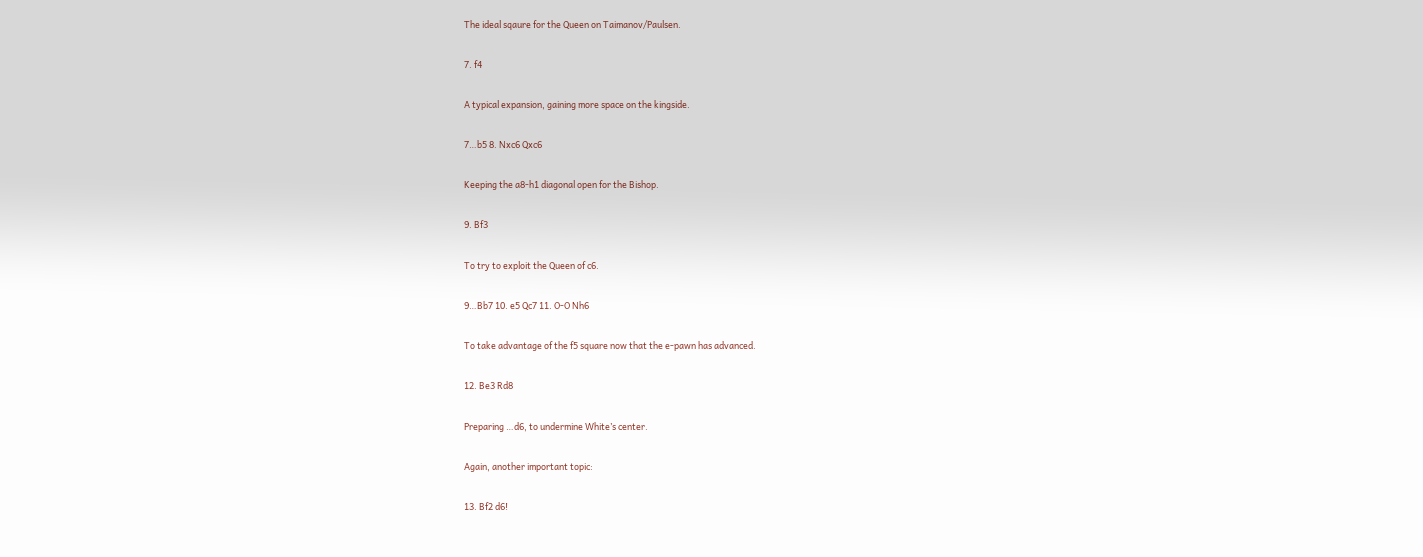The ideal sqaure for the Queen on Taimanov/Paulsen.

7. f4

A typical expansion, gaining more space on the kingside.

7…b5 8. Nxc6 Qxc6

Keeping the a8-h1 diagonal open for the Bishop.

9. Bf3

To try to exploit the Queen of c6.

9…Bb7 10. e5 Qc7 11. O-O Nh6

To take advantage of the f5 square now that the e-pawn has advanced.

12. Be3 Rd8

Preparing …d6, to undermine White’s center.

Again, another important topic:

13. Bf2 d6!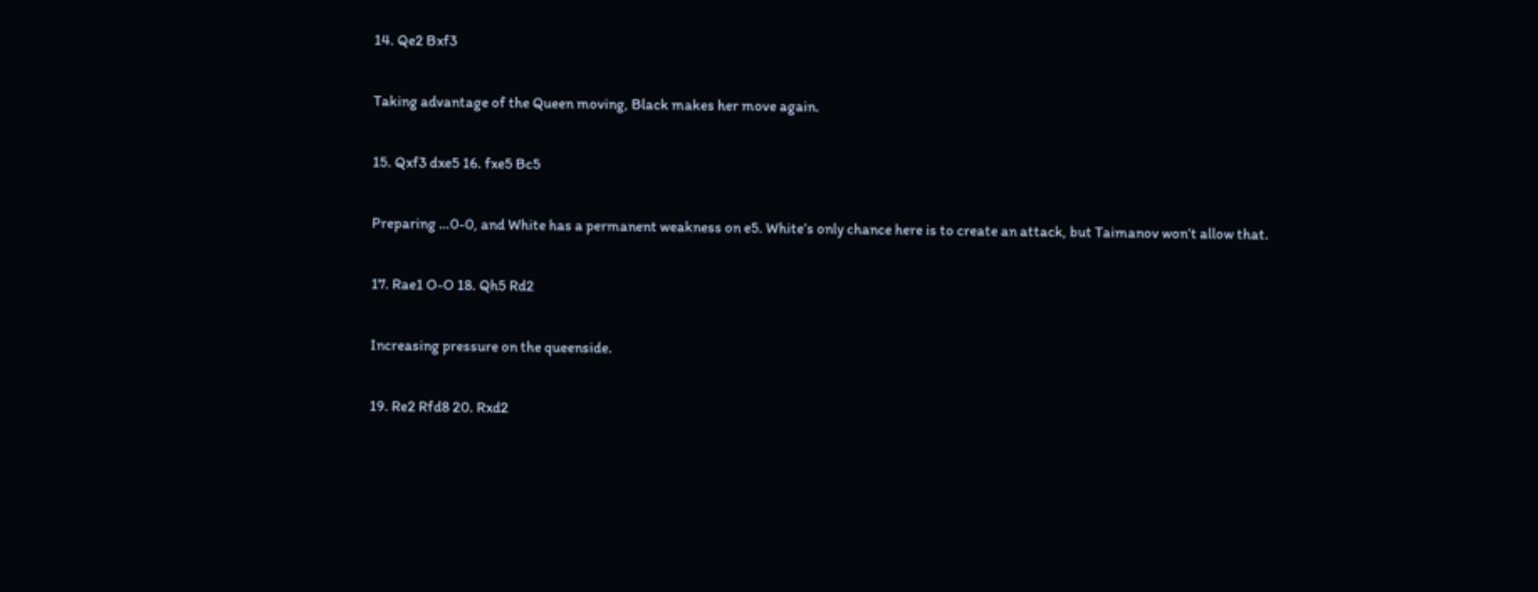14. Qe2 Bxf3

Taking advantage of the Queen moving, Black makes her move again.

15. Qxf3 dxe5 16. fxe5 Bc5

Preparing …0-0, and White has a permanent weakness on e5. White’s only chance here is to create an attack, but Taimanov won’t allow that.

17. Rae1 O-O 18. Qh5 Rd2

Increasing pressure on the queenside.

19. Re2 Rfd8 20. Rxd2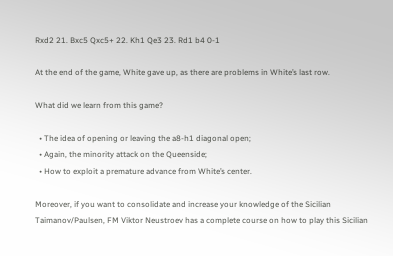Rxd2 21. Bxc5 Qxc5+ 22. Kh1 Qe3 23. Rd1 b4 0-1

At the end of the game, White gave up, as there are problems in White’s last row.

What did we learn from this game?

  • The idea of opening or leaving the a8-h1 diagonal open;
  • Again, the minority attack on the Queenside;
  • How to exploit a premature advance from White’s center.

Moreover, if you want to consolidate and increase your knowledge of the Sicilian Taimanov/Paulsen, FM Viktor Neustroev has a complete course on how to play this Sicilian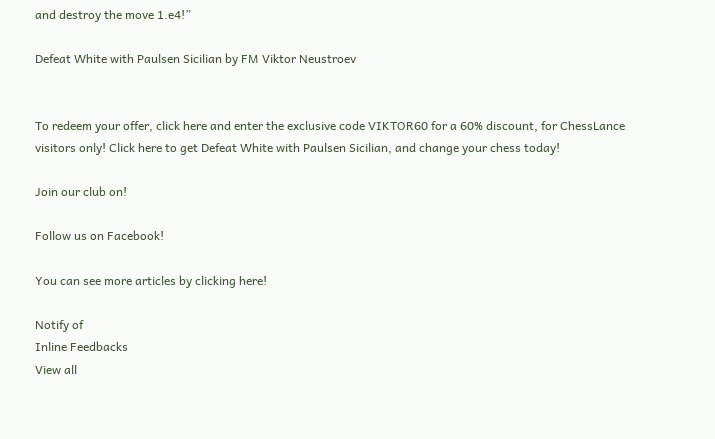and destroy the move 1.e4!”

Defeat White with Paulsen Sicilian by FM Viktor Neustroev


To redeem your offer, click here and enter the exclusive code VIKTOR60 for a 60% discount, for ChessLance visitors only! Click here to get Defeat White with Paulsen Sicilian, and change your chess today!

Join our club on!

Follow us on Facebook!

You can see more articles by clicking here!

Notify of
Inline Feedbacks
View all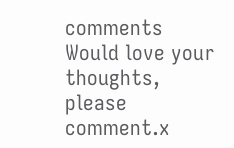comments
Would love your thoughts, please comment.x